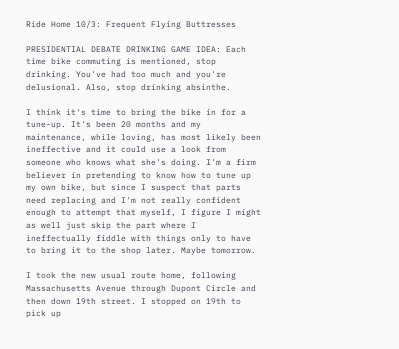Ride Home 10/3: Frequent Flying Buttresses

PRESIDENTIAL DEBATE DRINKING GAME IDEA: Each time bike commuting is mentioned, stop drinking. You've had too much and you're delusional. Also, stop drinking absinthe.

I think it's time to bring the bike in for a tune-up. It's been 20 months and my maintenance, while loving, has most likely been ineffective and it could use a look from someone who knows what she's doing. I'm a firm believer in pretending to know how to tune up my own bike, but since I suspect that parts need replacing and I'm not really confident enough to attempt that myself, I figure I might as well just skip the part where I ineffectually fiddle with things only to have to bring it to the shop later. Maybe tomorrow.

I took the new usual route home, following Massachusetts Avenue through Dupont Circle and then down 19th street. I stopped on 19th to pick up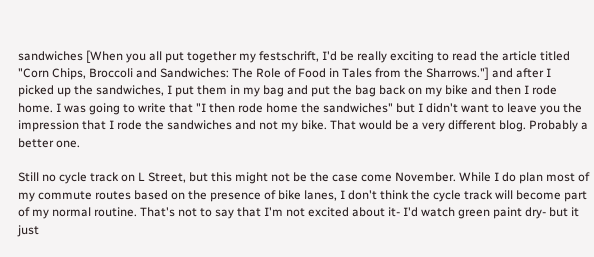sandwiches [When you all put together my festschrift, I'd be really exciting to read the article titled "Corn Chips, Broccoli and Sandwiches: The Role of Food in Tales from the Sharrows."] and after I picked up the sandwiches, I put them in my bag and put the bag back on my bike and then I rode home. I was going to write that "I then rode home the sandwiches" but I didn't want to leave you the impression that I rode the sandwiches and not my bike. That would be a very different blog. Probably a better one.

Still no cycle track on L Street, but this might not be the case come November. While I do plan most of my commute routes based on the presence of bike lanes, I don't think the cycle track will become part of my normal routine. That's not to say that I'm not excited about it- I'd watch green paint dry- but it just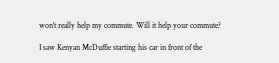won't really help my commute. Will it help your commute?

I saw Kenyan McDuffie starting his car in front of the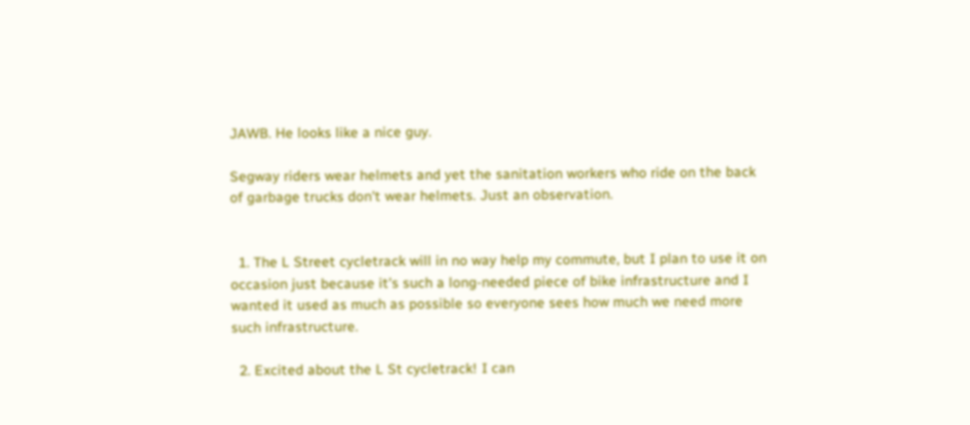JAWB. He looks like a nice guy.

Segway riders wear helmets and yet the sanitation workers who ride on the back of garbage trucks don't wear helmets. Just an observation.


  1. The L Street cycletrack will in no way help my commute, but I plan to use it on occasion just because it's such a long-needed piece of bike infrastructure and I wanted it used as much as possible so everyone sees how much we need more such infrastructure.

  2. Excited about the L St cycletrack! I can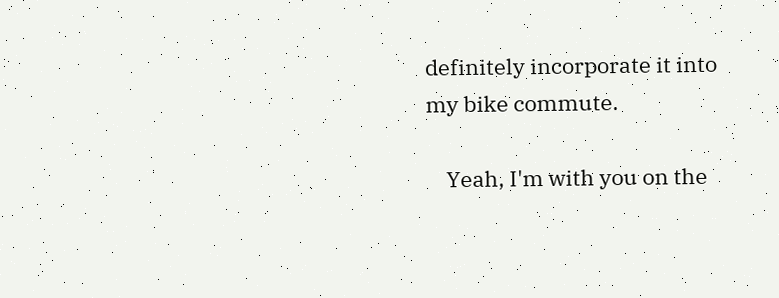definitely incorporate it into my bike commute.

    Yeah, I'm with you on the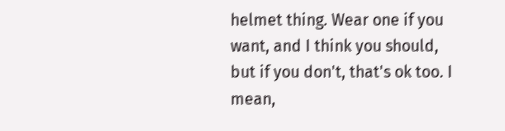helmet thing. Wear one if you want, and I think you should, but if you don't, that's ok too. I mean,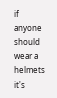if anyone should wear a helmets it's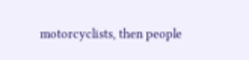motorcyclists, then people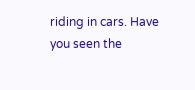riding in cars. Have you seen the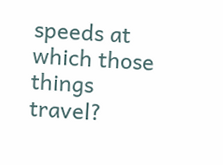speeds at which those things travel?